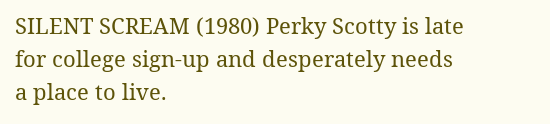SILENT SCREAM (1980) Perky Scotty is late for college sign-up and desperately needs a place to live.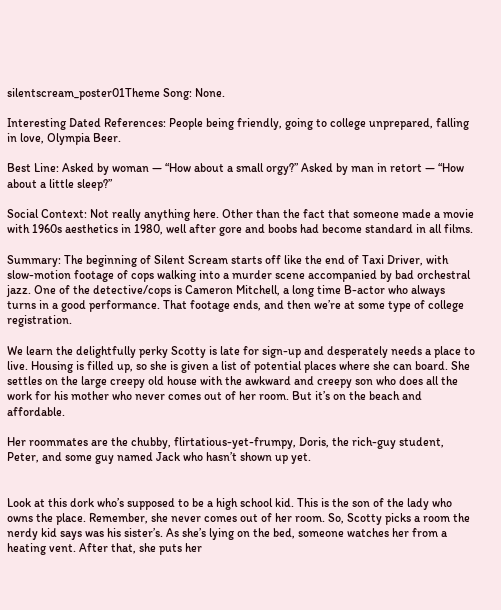silentscream_poster01Theme Song: None.

Interesting Dated References: People being friendly, going to college unprepared, falling in love, Olympia Beer.

Best Line: Asked by woman — “How about a small orgy?” Asked by man in retort — “How about a little sleep?”

Social Context: Not really anything here. Other than the fact that someone made a movie with 1960s aesthetics in 1980, well after gore and boobs had become standard in all films.

Summary: The beginning of Silent Scream starts off like the end of Taxi Driver, with slow-motion footage of cops walking into a murder scene accompanied by bad orchestral jazz. One of the detective/cops is Cameron Mitchell, a long time B-actor who always turns in a good performance. That footage ends, and then we’re at some type of college registration.

We learn the delightfully perky Scotty is late for sign-up and desperately needs a place to live. Housing is filled up, so she is given a list of potential places where she can board. She settles on the large creepy old house with the awkward and creepy son who does all the work for his mother who never comes out of her room. But it’s on the beach and affordable.

Her roommates are the chubby, flirtatious-yet-frumpy, Doris, the rich-guy student, Peter, and some guy named Jack who hasn’t shown up yet.


Look at this dork who’s supposed to be a high school kid. This is the son of the lady who owns the place. Remember, she never comes out of her room. So, Scotty picks a room the nerdy kid says was his sister’s. As she’s lying on the bed, someone watches her from a heating vent. After that, she puts her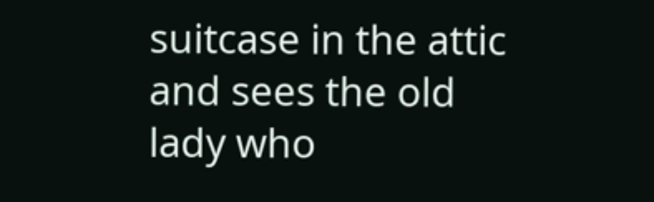suitcase in the attic and sees the old lady who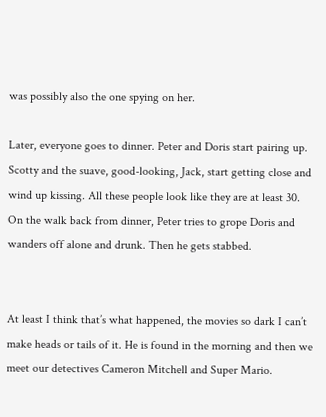was possibly also the one spying on her.

Later, everyone goes to dinner. Peter and Doris start pairing up. Scotty and the suave, good-looking, Jack, start getting close and wind up kissing. All these people look like they are at least 30. On the walk back from dinner, Peter tries to grope Doris and wanders off alone and drunk. Then he gets stabbed.


At least I think that’s what happened, the movies so dark I can’t make heads or tails of it. He is found in the morning and then we meet our detectives Cameron Mitchell and Super Mario.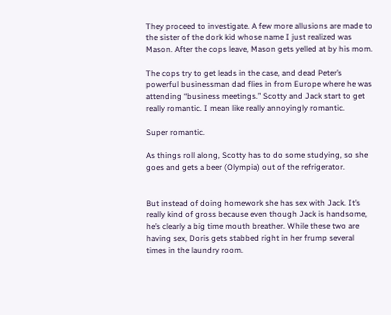They proceed to investigate. A few more allusions are made to the sister of the dork kid whose name I just realized was Mason. After the cops leave, Mason gets yelled at by his mom.

The cops try to get leads in the case, and dead Peter’s powerful businessman dad flies in from Europe where he was attending “business meetings.” Scotty and Jack start to get really romantic. I mean like really annoyingly romantic.

Super romantic.

As things roll along, Scotty has to do some studying, so she goes and gets a beer (Olympia) out of the refrigerator.


But instead of doing homework she has sex with Jack. It’s really kind of gross because even though Jack is handsome, he’s clearly a big time mouth breather. While these two are having sex, Doris gets stabbed right in her frump several times in the laundry room.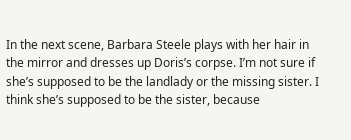In the next scene, Barbara Steele plays with her hair in the mirror and dresses up Doris’s corpse. I’m not sure if she’s supposed to be the landlady or the missing sister. I think she’s supposed to be the sister, because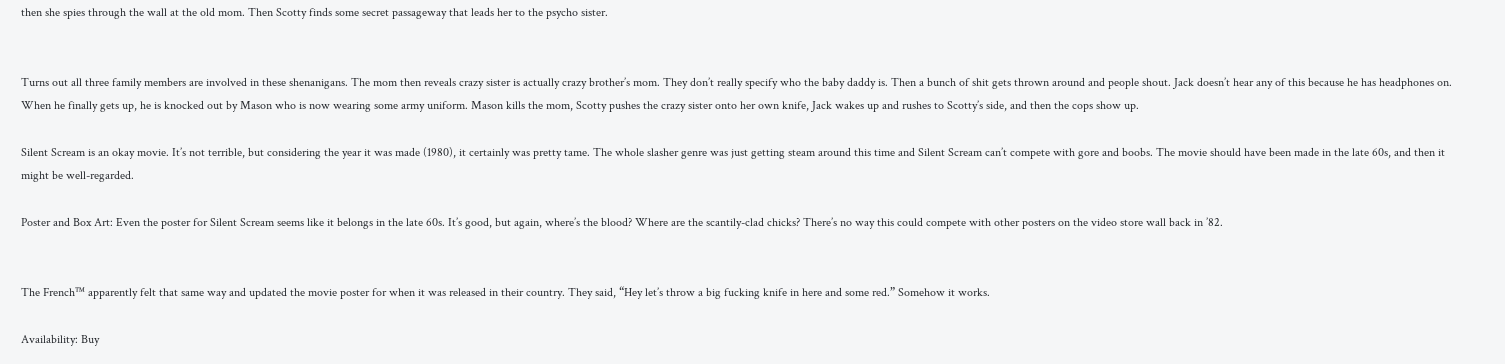then she spies through the wall at the old mom. Then Scotty finds some secret passageway that leads her to the psycho sister.


Turns out all three family members are involved in these shenanigans. The mom then reveals crazy sister is actually crazy brother’s mom. They don’t really specify who the baby daddy is. Then a bunch of shit gets thrown around and people shout. Jack doesn’t hear any of this because he has headphones on. When he finally gets up, he is knocked out by Mason who is now wearing some army uniform. Mason kills the mom, Scotty pushes the crazy sister onto her own knife, Jack wakes up and rushes to Scotty’s side, and then the cops show up.

Silent Scream is an okay movie. It’s not terrible, but considering the year it was made (1980), it certainly was pretty tame. The whole slasher genre was just getting steam around this time and Silent Scream can’t compete with gore and boobs. The movie should have been made in the late 60s, and then it might be well-regarded.

Poster and Box Art: Even the poster for Silent Scream seems like it belongs in the late 60s. It’s good, but again, where’s the blood? Where are the scantily-clad chicks? There’s no way this could compete with other posters on the video store wall back in ’82.


The French™ apparently felt that same way and updated the movie poster for when it was released in their country. They said, “Hey let’s throw a big fucking knife in here and some red.” Somehow it works.

Availability: Buy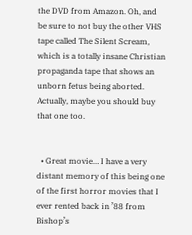the DVD from Amazon. Oh, and be sure to not buy the other VHS tape called The Silent Scream, which is a totally insane Christian propaganda tape that shows an unborn fetus being aborted. Actually, maybe you should buy that one too.


  • Great movie… I have a very distant memory of this being one of the first horror movies that I ever rented back in ’88 from Bishop’s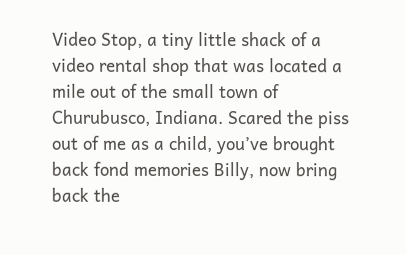Video Stop, a tiny little shack of a video rental shop that was located a mile out of the small town of Churubusco, Indiana. Scared the piss out of me as a child, you’ve brought back fond memories Billy, now bring back the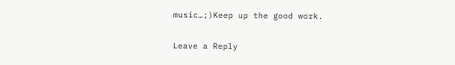music…;)Keep up the good work.

Leave a Reply